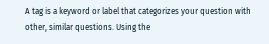A tag is a keyword or label that categorizes your question with other, similar questions. Using the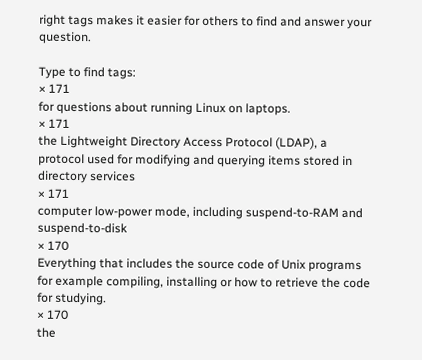right tags makes it easier for others to find and answer your question.

Type to find tags:
× 171
for questions about running Linux on laptops.
× 171
the Lightweight Directory Access Protocol (LDAP), a protocol used for modifying and querying items stored in directory services
× 171
computer low-power mode, including suspend-to-RAM and suspend-to-disk
× 170
Everything that includes the source code of Unix programs for example compiling, installing or how to retrieve the code for studying.
× 170
the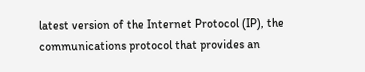latest version of the Internet Protocol (IP), the communications protocol that provides an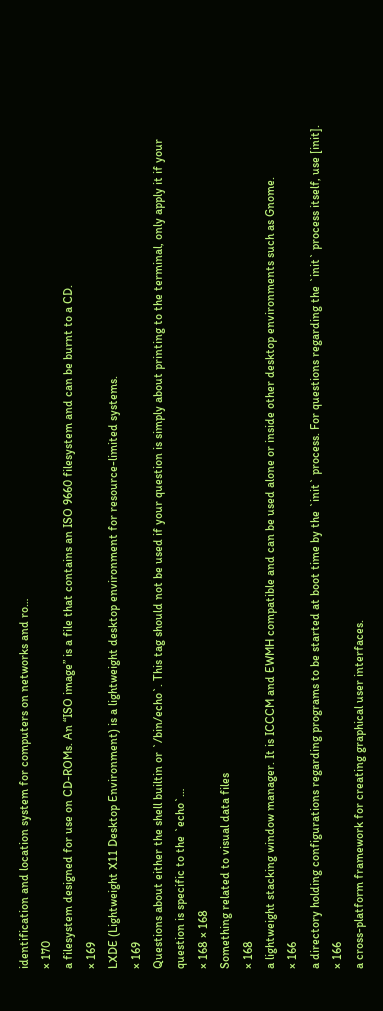identification and location system for computers on networks and ro…
× 170
a filesystem designed for use on CD-ROMs. An “ISO image” is a file that contains an ISO 9660 filesystem and can be burnt to a CD.
× 169
LXDE (Lightweight X11 Desktop Environment) is a lightweight desktop environment for resource-limited systems.
× 169
Questions about either the shell builtin or `/bin/echo`. This tag should not be used if your question is simply about printing to the terminal, only apply it if your question is specific to the `echo`…
× 168 × 168
Something related to visual data files
× 168
a lightweight stacking window manager. It is ICCCM and EWMH compatible and can be used alone or inside other desktop environments such as Gnome.
× 166
a directory holding configurations regarding programs to be started at boot time by the `init` process. For questions regarding the `init` process itself, use [init].
× 166
a cross-platform framework for creating graphical user interfaces.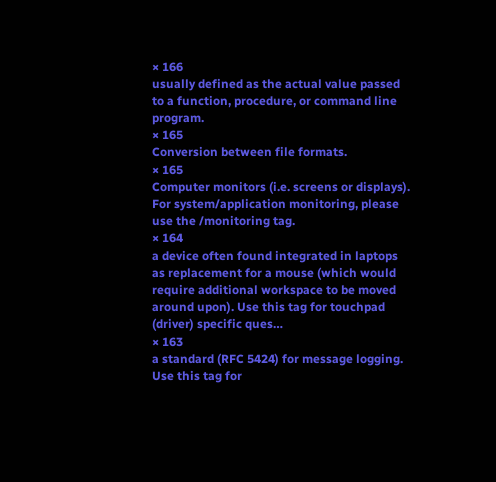× 166
usually defined as the actual value passed to a function, procedure, or command line program.
× 165
Conversion between file formats.
× 165
Computer monitors (i.e. screens or displays). For system/application monitoring, please use the /monitoring tag.
× 164
a device often found integrated in laptops as replacement for a mouse (which would require additional workspace to be moved around upon). Use this tag for touchpad (driver) specific ques…
× 163
a standard (RFC 5424) for message logging. Use this tag for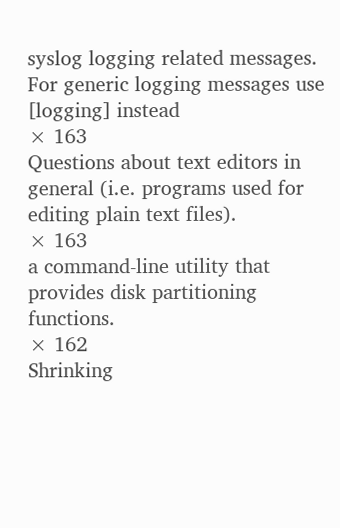syslog logging related messages. For generic logging messages use [logging] instead
× 163
Questions about text editors in general (i.e. programs used for editing plain text files).
× 163
a command-line utility that provides disk partitioning functions.
× 162
Shrinking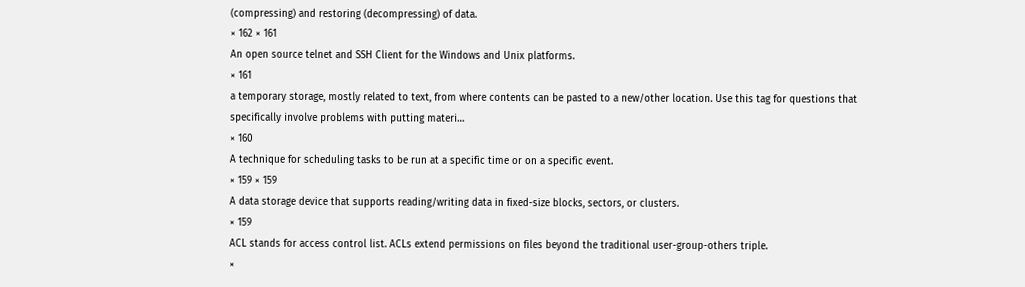(compressing) and restoring (decompressing) of data.
× 162 × 161
An open source telnet and SSH Client for the Windows and Unix platforms.
× 161
a temporary storage, mostly related to text, from where contents can be pasted to a new/other location. Use this tag for questions that specifically involve problems with putting materi…
× 160
A technique for scheduling tasks to be run at a specific time or on a specific event.
× 159 × 159
A data storage device that supports reading/writing data in fixed-size blocks, sectors, or clusters.
× 159
ACL stands for access control list. ACLs extend permissions on files beyond the traditional user-group-others triple.
×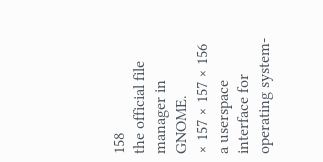158
the official file manager in GNOME.
× 157 × 157 × 156
a userspace interface for operating system-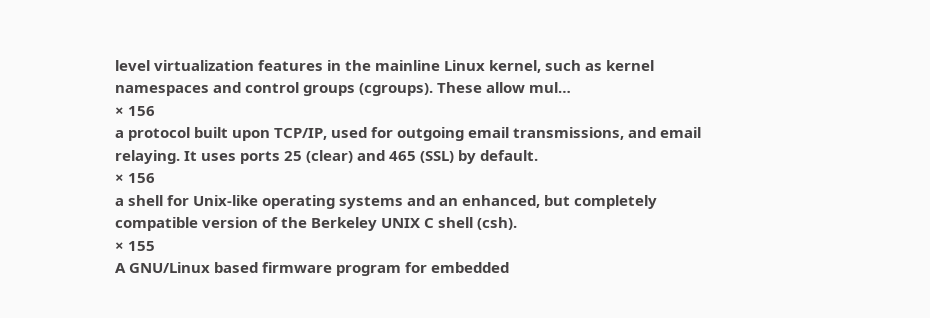level virtualization features in the mainline Linux kernel, such as kernel namespaces and control groups (cgroups). These allow mul…
× 156
a protocol built upon TCP/IP, used for outgoing email transmissions, and email relaying. It uses ports 25 (clear) and 465 (SSL) by default.
× 156
a shell for Unix-like operating systems and an enhanced, but completely compatible version of the Berkeley UNIX C shell (csh).
× 155
A GNU/Linux based firmware program for embedded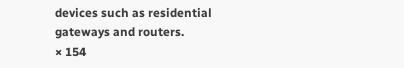devices such as residential gateways and routers.
× 154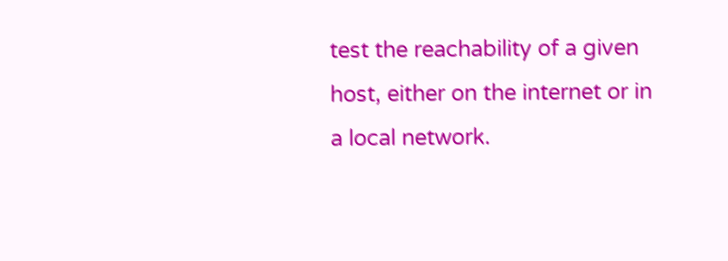test the reachability of a given host, either on the internet or in a local network.